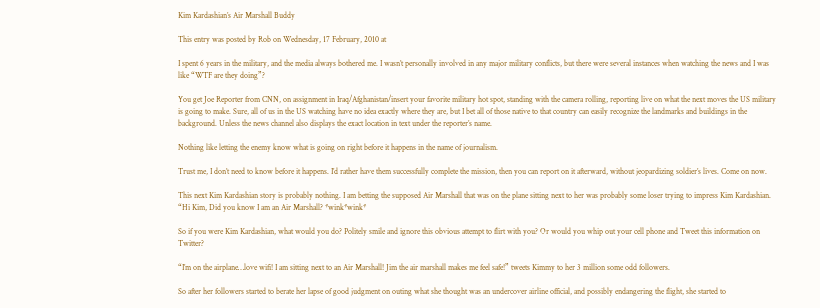Kim Kardashian’s Air Marshall Buddy

This entry was posted by Rob on Wednesday, 17 February, 2010 at

I spent 6 years in the military, and the media always bothered me. I wasn’t personally involved in any major military conflicts, but there were several instances when watching the news and I was like “WTF are they doing”?

You get Joe Reporter from CNN, on assignment in Iraq/Afghanistan/insert your favorite military hot spot, standing with the camera rolling, reporting live on what the next moves the US military is going to make. Sure, all of us in the US watching have no idea exactly where they are, but I bet all of those native to that country can easily recognize the landmarks and buildings in the background. Unless the news channel also displays the exact location in text under the reporter’s name.

Nothing like letting the enemy know what is going on right before it happens in the name of journalism.

Trust me, I don’t need to know before it happens. I’d rather have them successfully complete the mission, then you can report on it afterward, without jeopardizing soldier’s lives. Come on now.

This next Kim Kardashian story is probably nothing. I am betting the supposed Air Marshall that was on the plane sitting next to her was probably some loser trying to impress Kim Kardashian. “Hi Kim, Did you know I am an Air Marshall? *wink*wink*

So if you were Kim Kardashian, what would you do? Politely smile and ignore this obvious attempt to flirt with you? Or would you whip out your cell phone and Tweet this information on Twitter?

“I’m on the airplane…love wifi! I am sitting next to an Air Marshall! Jim the air marshall makes me feel safe!” tweets Kimmy to her 3 million some odd followers.

So after her followers started to berate her lapse of good judgment on outing what she thought was an undercover airline official, and possibly endangering the flight, she started to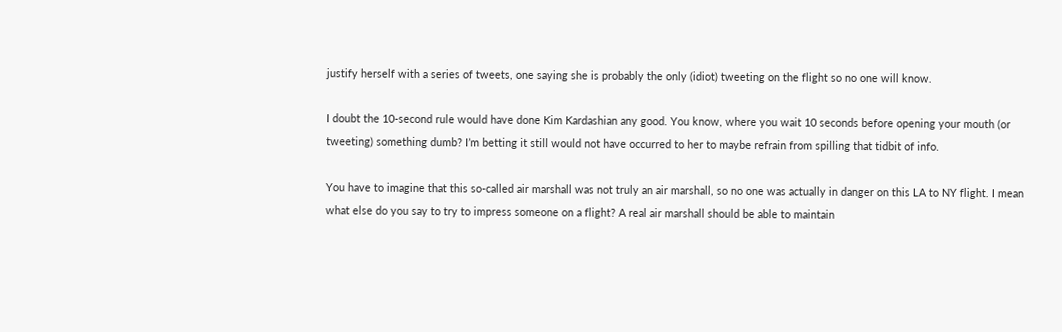justify herself with a series of tweets, one saying she is probably the only (idiot) tweeting on the flight so no one will know.

I doubt the 10-second rule would have done Kim Kardashian any good. You know, where you wait 10 seconds before opening your mouth (or tweeting) something dumb? I’m betting it still would not have occurred to her to maybe refrain from spilling that tidbit of info.

You have to imagine that this so-called air marshall was not truly an air marshall, so no one was actually in danger on this LA to NY flight. I mean what else do you say to try to impress someone on a flight? A real air marshall should be able to maintain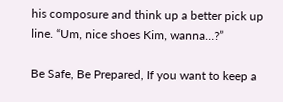his composure and think up a better pick up line. “Um, nice shoes Kim, wanna…?”

Be Safe, Be Prepared, If you want to keep a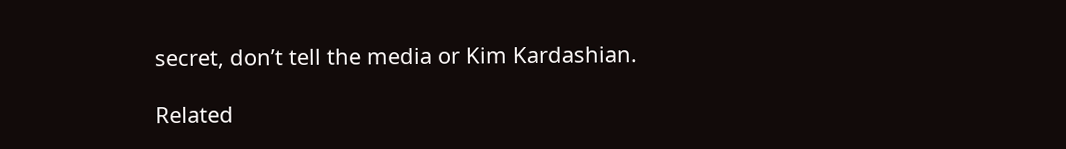secret, don’t tell the media or Kim Kardashian.

Related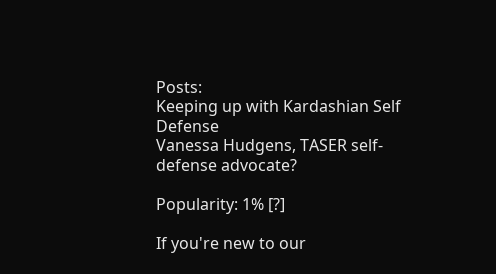Posts:
Keeping up with Kardashian Self Defense
Vanessa Hudgens, TASER self-defense advocate?

Popularity: 1% [?]

If you're new to our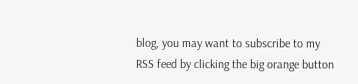blog, you may want to subscribe to my RSS feed by clicking the big orange button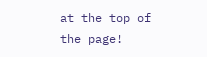at the top of the page!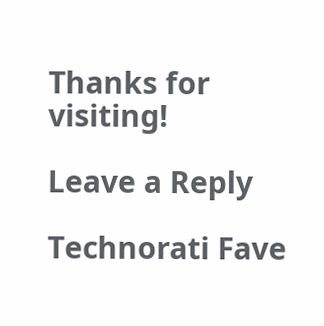Thanks for visiting!

Leave a Reply

Technorati Fave